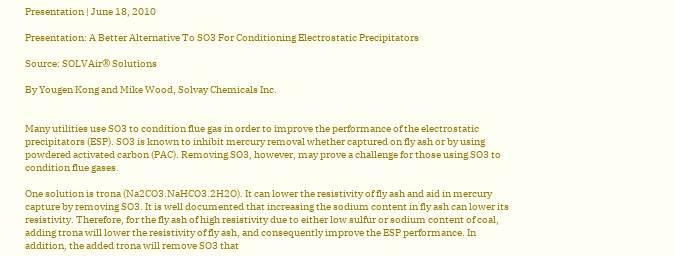Presentation | June 18, 2010

Presentation: A Better Alternative To SO3 For Conditioning Electrostatic Precipitators

Source: SOLVAir® Solutions

By Yougen Kong and Mike Wood, Solvay Chemicals Inc.


Many utilities use SO3 to condition flue gas in order to improve the performance of the electrostatic precipitators (ESP). SO3 is known to inhibit mercury removal whether captured on fly ash or by using powdered activated carbon (PAC). Removing SO3, however, may prove a challenge for those using SO3 to condition flue gases.

One solution is trona (Na2CO3.NaHCO3.2H2O). It can lower the resistivity of fly ash and aid in mercury capture by removing SO3. It is well documented that increasing the sodium content in fly ash can lower its resistivity. Therefore, for the fly ash of high resistivity due to either low sulfur or sodium content of coal, adding trona will lower the resistivity of fly ash, and consequently improve the ESP performance. In addition, the added trona will remove SO3 that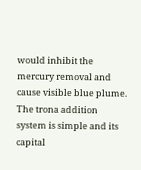would inhibit the mercury removal and cause visible blue plume. The trona addition system is simple and its capital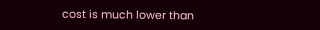cost is much lower than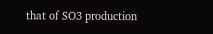that of SO3 production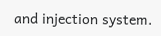and injection system.